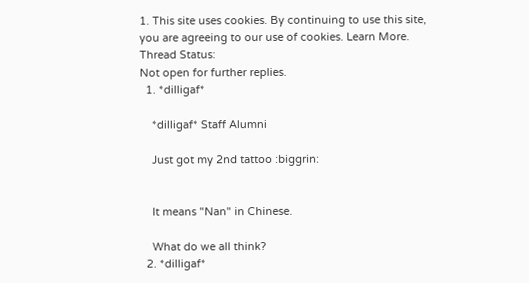1. This site uses cookies. By continuing to use this site, you are agreeing to our use of cookies. Learn More.
Thread Status:
Not open for further replies.
  1. *dilligaf*

    *dilligaf* Staff Alumni

    Just got my 2nd tattoo :biggrin:


    It means "Nan" in Chinese.

    What do we all think?
  2. *dilligaf*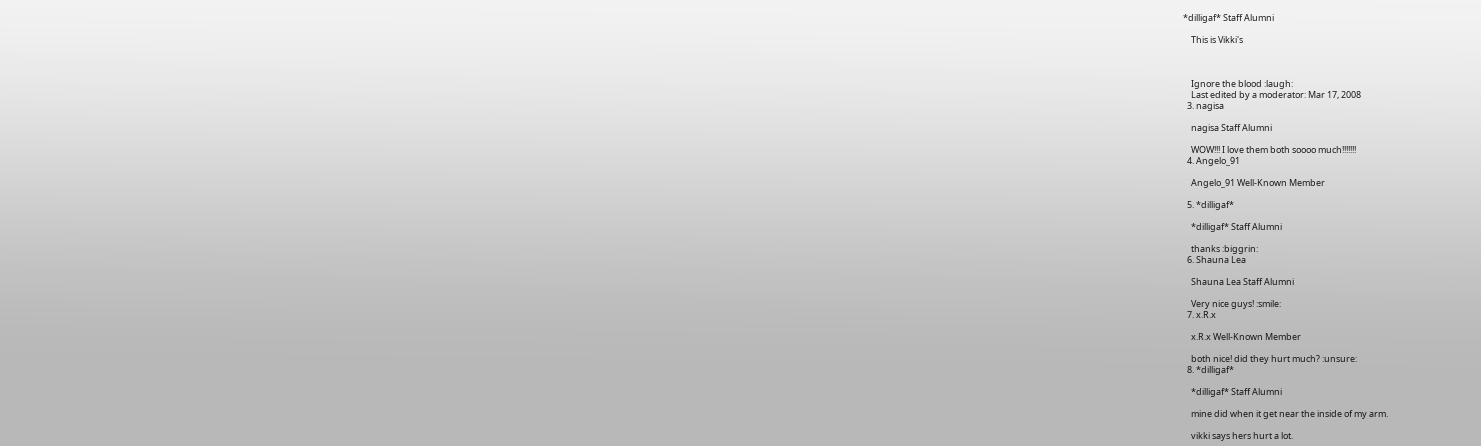*dilligaf* Staff Alumni

    This is Vikki's



    Ignore the blood :laugh:
    Last edited by a moderator: Mar 17, 2008
  3. nagisa

    nagisa Staff Alumni

    WOW!!! I love them both soooo much!!!!!!!
  4. Angelo_91

    Angelo_91 Well-Known Member

  5. *dilligaf*

    *dilligaf* Staff Alumni

    thanks :biggrin:
  6. Shauna Lea

    Shauna Lea Staff Alumni

    Very nice guys! :smile:
  7. x.R.x

    x.R.x Well-Known Member

    both nice! did they hurt much? :unsure:
  8. *dilligaf*

    *dilligaf* Staff Alumni

    mine did when it get near the inside of my arm.

    vikki says hers hurt a lot.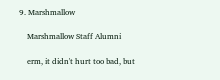9. Marshmallow

    Marshmallow Staff Alumni

    erm, it didn't hurt too bad, but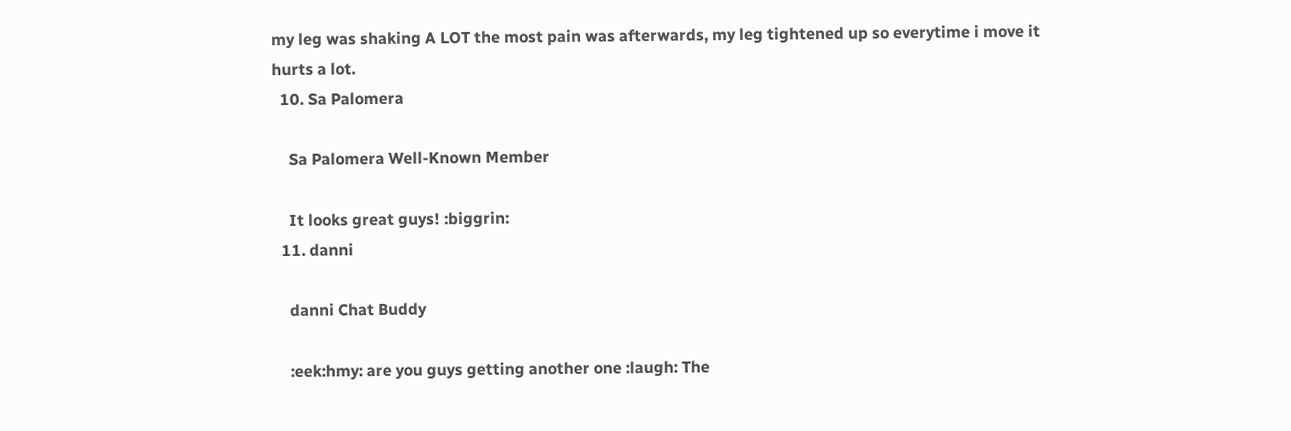my leg was shaking A LOT the most pain was afterwards, my leg tightened up so everytime i move it hurts a lot.
  10. Sa Palomera

    Sa Palomera Well-Known Member

    It looks great guys! :biggrin:
  11. danni

    danni Chat Buddy

    :eek:hmy: are you guys getting another one :laugh: The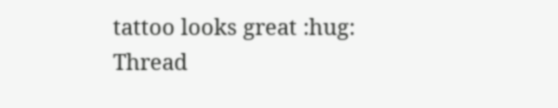tattoo looks great :hug:
Thread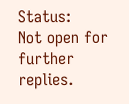Status:
Not open for further replies.